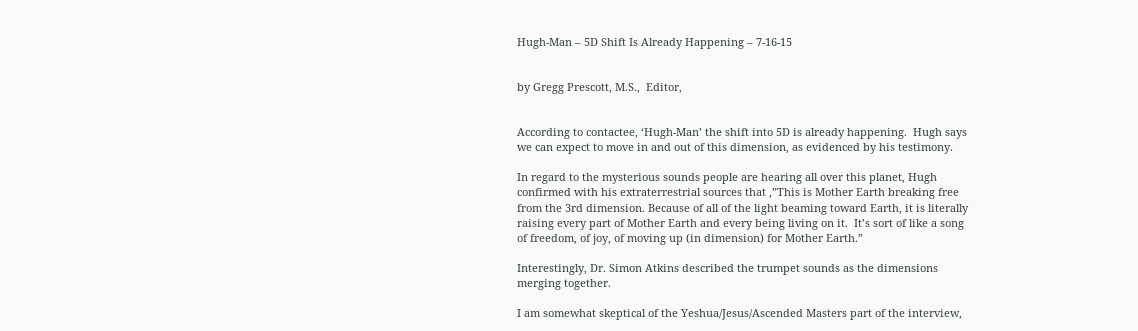Hugh-Man – 5D Shift Is Already Happening – 7-16-15


by Gregg Prescott, M.S.,  Editor,


According to contactee, ‘Hugh-Man’ the shift into 5D is already happening.  Hugh says we can expect to move in and out of this dimension, as evidenced by his testimony.

In regard to the mysterious sounds people are hearing all over this planet, Hugh confirmed with his extraterrestrial sources that ,”This is Mother Earth breaking free from the 3rd dimension. Because of all of the light beaming toward Earth, it is literally raising every part of Mother Earth and every being living on it.  It’s sort of like a song of freedom, of joy, of moving up (in dimension) for Mother Earth.”

Interestingly, Dr. Simon Atkins described the trumpet sounds as the dimensions merging together.

I am somewhat skeptical of the Yeshua/Jesus/Ascended Masters part of the interview,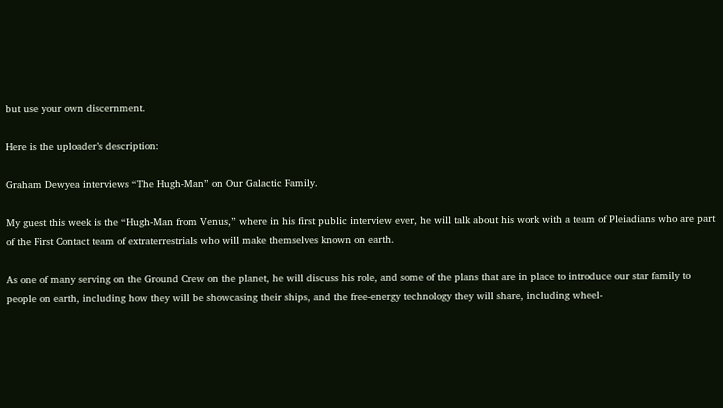but use your own discernment.

Here is the uploader’s description:

Graham Dewyea interviews “The Hugh-Man” on Our Galactic Family.

My guest this week is the “Hugh-Man from Venus,” where in his first public interview ever, he will talk about his work with a team of Pleiadians who are part of the First Contact team of extraterrestrials who will make themselves known on earth.

As one of many serving on the Ground Crew on the planet, he will discuss his role, and some of the plans that are in place to introduce our star family to people on earth, including how they will be showcasing their ships, and the free-energy technology they will share, including wheel-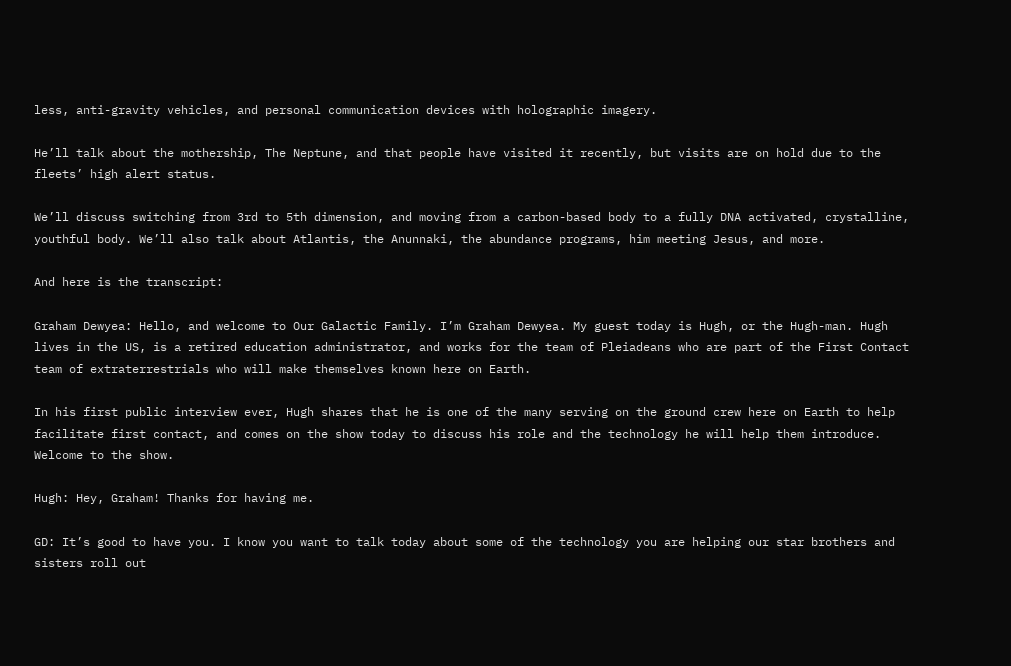less, anti-gravity vehicles, and personal communication devices with holographic imagery.

He’ll talk about the mothership, The Neptune, and that people have visited it recently, but visits are on hold due to the fleets’ high alert status.

We’ll discuss switching from 3rd to 5th dimension, and moving from a carbon-based body to a fully DNA activated, crystalline, youthful body. We’ll also talk about Atlantis, the Anunnaki, the abundance programs, him meeting Jesus, and more.

And here is the transcript:

Graham Dewyea: Hello, and welcome to Our Galactic Family. I’m Graham Dewyea. My guest today is Hugh, or the Hugh-man. Hugh lives in the US, is a retired education administrator, and works for the team of Pleiadeans who are part of the First Contact team of extraterrestrials who will make themselves known here on Earth.

In his first public interview ever, Hugh shares that he is one of the many serving on the ground crew here on Earth to help facilitate first contact, and comes on the show today to discuss his role and the technology he will help them introduce. Welcome to the show.

Hugh: Hey, Graham! Thanks for having me.

GD: It’s good to have you. I know you want to talk today about some of the technology you are helping our star brothers and sisters roll out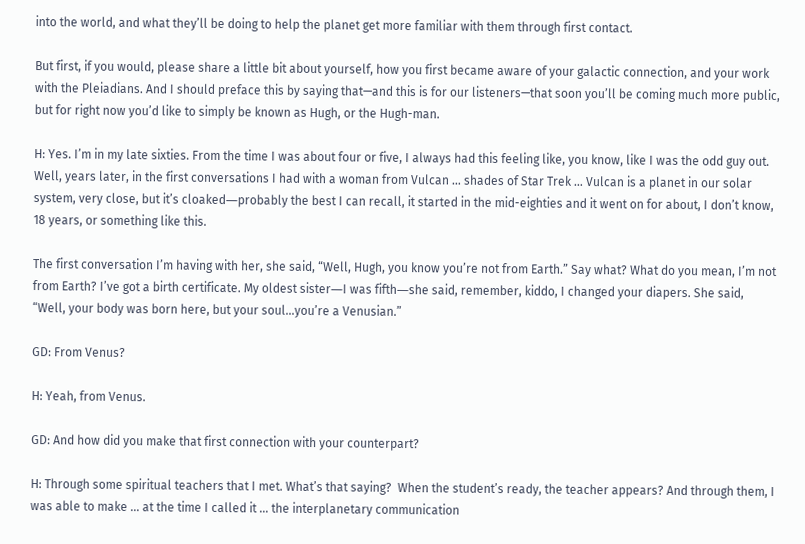into the world, and what they’ll be doing to help the planet get more familiar with them through first contact.

But first, if you would, please share a little bit about yourself, how you first became aware of your galactic connection, and your work with the Pleiadians. And I should preface this by saying that—and this is for our listeners—that soon you’ll be coming much more public, but for right now you’d like to simply be known as Hugh, or the Hugh-man.

H: Yes. I’m in my late sixties. From the time I was about four or five, I always had this feeling like, you know, like I was the odd guy out. Well, years later, in the first conversations I had with a woman from Vulcan … shades of Star Trek … Vulcan is a planet in our solar system, very close, but it’s cloaked―probably the best I can recall, it started in the mid-eighties and it went on for about, I don’t know, 18 years, or something like this.

The first conversation I’m having with her, she said, “Well, Hugh, you know you’re not from Earth.” Say what? What do you mean, I’m not from Earth? I’ve got a birth certificate. My oldest sister―I was fifth―she said, remember, kiddo, I changed your diapers. She said, “Well, your body was born here, but your soul…you’re a Venusian.”

GD: From Venus?

H: Yeah, from Venus.

GD: And how did you make that first connection with your counterpart?

H: Through some spiritual teachers that I met. What’s that saying?  When the student’s ready, the teacher appears? And through them, I was able to make … at the time I called it … the interplanetary communication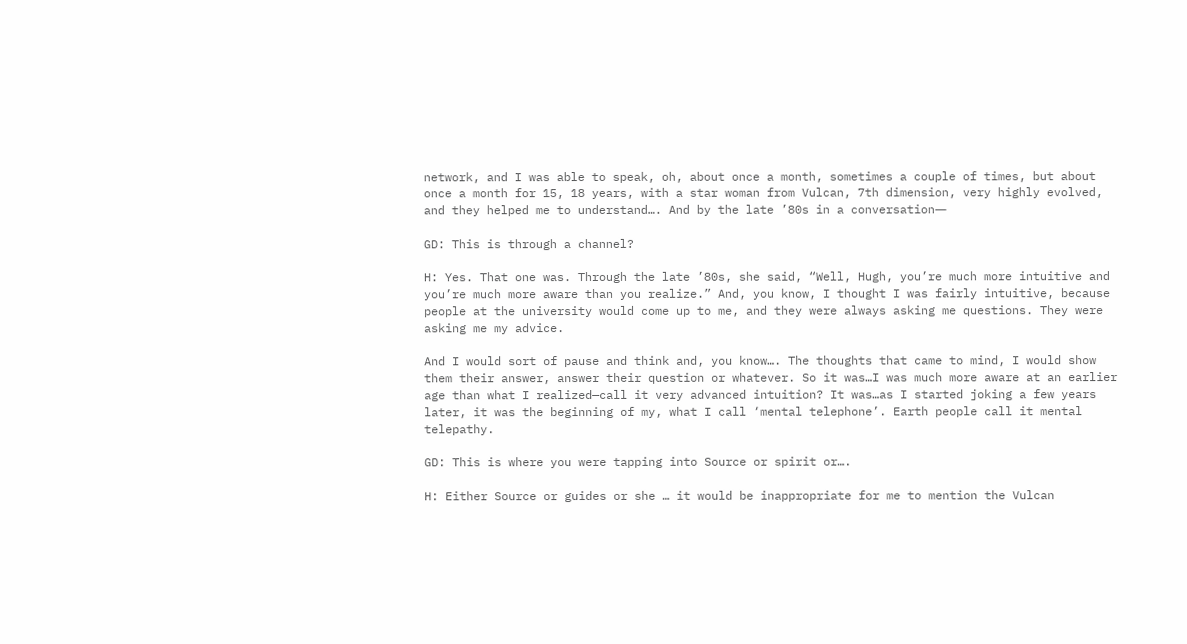network, and I was able to speak, oh, about once a month, sometimes a couple of times, but about once a month for 15, 18 years, with a star woman from Vulcan, 7th dimension, very highly evolved, and they helped me to understand…. And by the late ’80s in a conversation―

GD: This is through a channel?

H: Yes. That one was. Through the late ’80s, she said, “Well, Hugh, you’re much more intuitive and you’re much more aware than you realize.” And, you know, I thought I was fairly intuitive, because people at the university would come up to me, and they were always asking me questions. They were asking me my advice.

And I would sort of pause and think and, you know…. The thoughts that came to mind, I would show them their answer, answer their question or whatever. So it was…I was much more aware at an earlier age than what I realized—call it very advanced intuition? It was…as I started joking a few years later, it was the beginning of my, what I call ‘mental telephone’. Earth people call it mental telepathy.

GD: This is where you were tapping into Source or spirit or….

H: Either Source or guides or she … it would be inappropriate for me to mention the Vulcan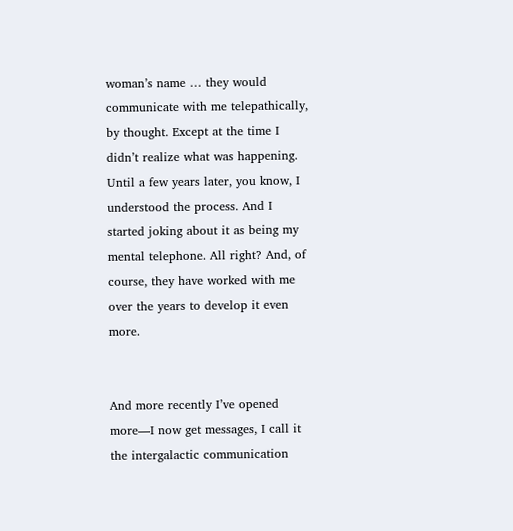woman’s name … they would communicate with me telepathically, by thought. Except at the time I didn’t realize what was happening. Until a few years later, you know, I understood the process. And I started joking about it as being my mental telephone. All right? And, of course, they have worked with me over the years to develop it even more.


And more recently I’ve opened more—I now get messages, I call it the intergalactic communication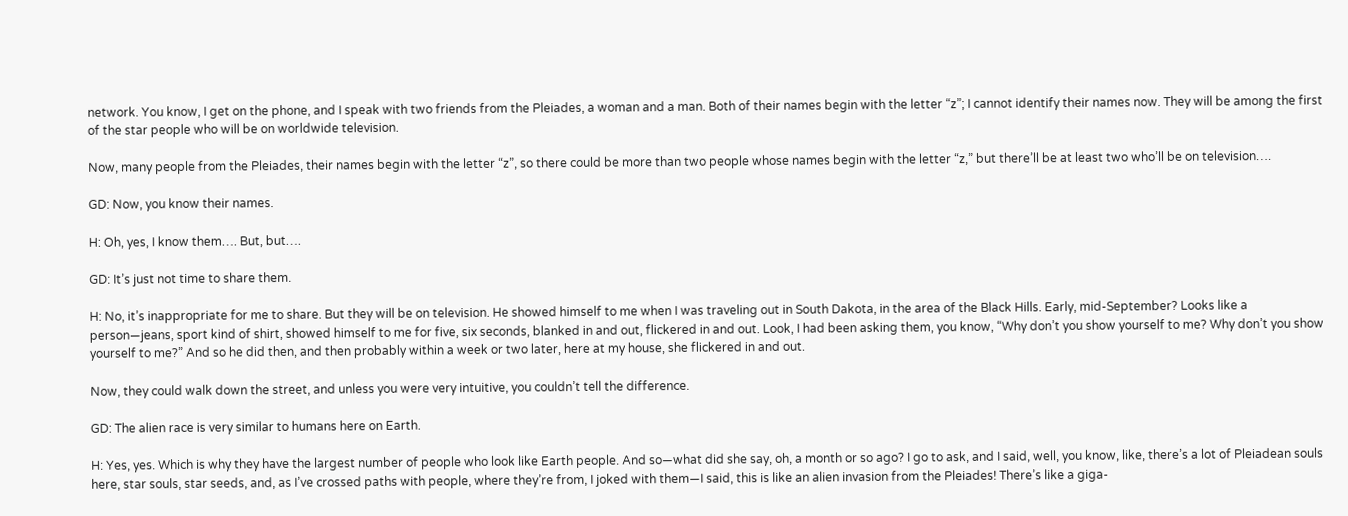network. You know, I get on the phone, and I speak with two friends from the Pleiades, a woman and a man. Both of their names begin with the letter “z”; I cannot identify their names now. They will be among the first of the star people who will be on worldwide television.

Now, many people from the Pleiades, their names begin with the letter “z”, so there could be more than two people whose names begin with the letter “z,” but there’ll be at least two who’ll be on television….

GD: Now, you know their names.

H: Oh, yes, I know them…. But, but….

GD: It’s just not time to share them.

H: No, it’s inappropriate for me to share. But they will be on television. He showed himself to me when I was traveling out in South Dakota, in the area of the Black Hills. Early, mid-September? Looks like a person—jeans, sport kind of shirt, showed himself to me for five, six seconds, blanked in and out, flickered in and out. Look, I had been asking them, you know, “Why don’t you show yourself to me? Why don’t you show yourself to me?” And so he did then, and then probably within a week or two later, here at my house, she flickered in and out.

Now, they could walk down the street, and unless you were very intuitive, you couldn’t tell the difference.

GD: The alien race is very similar to humans here on Earth.

H: Yes, yes. Which is why they have the largest number of people who look like Earth people. And so—what did she say, oh, a month or so ago? I go to ask, and I said, well, you know, like, there’s a lot of Pleiadean souls here, star souls, star seeds, and, as I’ve crossed paths with people, where they’re from, I joked with them—I said, this is like an alien invasion from the Pleiades! There’s like a giga-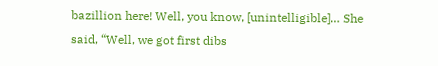bazillion here! Well, you know, [unintelligible]… She said, “Well, we got first dibs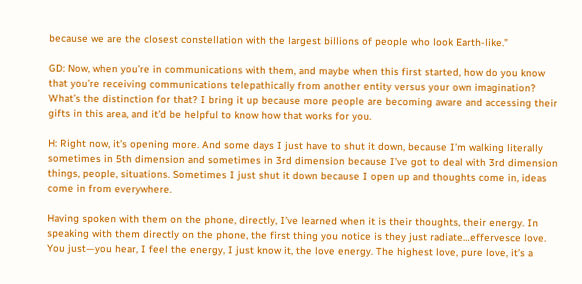because we are the closest constellation with the largest billions of people who look Earth-like.”

GD: Now, when you’re in communications with them, and maybe when this first started, how do you know that you’re receiving communications telepathically from another entity versus your own imagination? What’s the distinction for that? I bring it up because more people are becoming aware and accessing their gifts in this area, and it’d be helpful to know how that works for you.

H: Right now, it’s opening more. And some days I just have to shut it down, because I’m walking literally sometimes in 5th dimension and sometimes in 3rd dimension because I’ve got to deal with 3rd dimension things, people, situations. Sometimes I just shut it down because I open up and thoughts come in, ideas come in from everywhere.

Having spoken with them on the phone, directly, I’ve learned when it is their thoughts, their energy. In speaking with them directly on the phone, the first thing you notice is they just radiate…effervesce love. You just—you hear, I feel the energy, I just know it, the love energy. The highest love, pure love, it’s a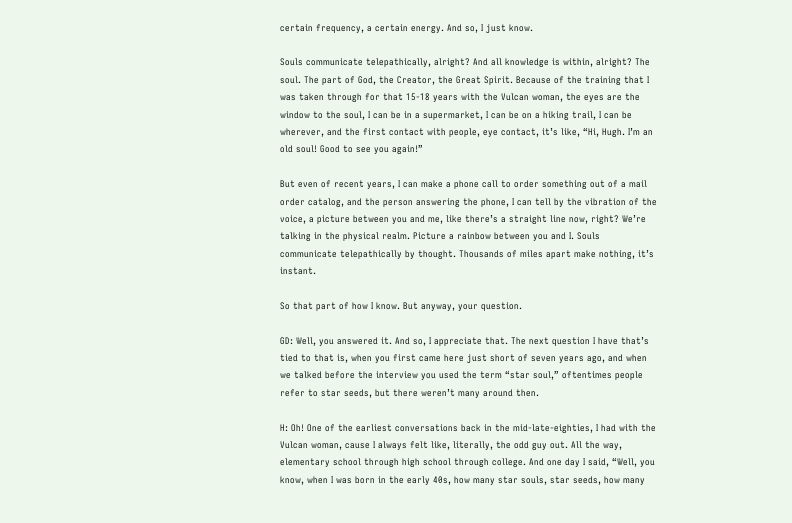certain frequency, a certain energy. And so, I just know.

Souls communicate telepathically, alright? And all knowledge is within, alright? The soul. The part of God, the Creator, the Great Spirit. Because of the training that I was taken through for that 15-18 years with the Vulcan woman, the eyes are the window to the soul, I can be in a supermarket, I can be on a hiking trail, I can be wherever, and the first contact with people, eye contact, it’s like, “Hi, Hugh. I’m an old soul! Good to see you again!”

But even of recent years, I can make a phone call to order something out of a mail order catalog, and the person answering the phone, I can tell by the vibration of the voice, a picture between you and me, like there’s a straight line now, right? We’re talking in the physical realm. Picture a rainbow between you and I. Souls communicate telepathically by thought. Thousands of miles apart make nothing, it’s instant.

So that part of how I know. But anyway, your question.

GD: Well, you answered it. And so, I appreciate that. The next question I have that’s tied to that is, when you first came here just short of seven years ago, and when we talked before the interview you used the term “star soul,” oftentimes people refer to star seeds, but there weren’t many around then.

H: Oh! One of the earliest conversations back in the mid-late-eighties, I had with the Vulcan woman, cause I always felt like, literally, the odd guy out. All the way, elementary school through high school through college. And one day I said, “Well, you know, when I was born in the early 40s, how many star souls, star seeds, how many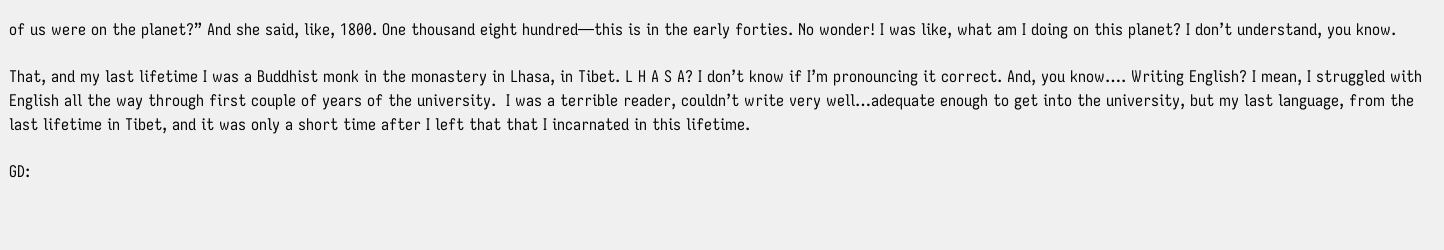of us were on the planet?” And she said, like, 1800. One thousand eight hundred—this is in the early forties. No wonder! I was like, what am I doing on this planet? I don’t understand, you know.

That, and my last lifetime I was a Buddhist monk in the monastery in Lhasa, in Tibet. L H A S A? I don’t know if I’m pronouncing it correct. And, you know…. Writing English? I mean, I struggled with English all the way through first couple of years of the university.  I was a terrible reader, couldn’t write very well…adequate enough to get into the university, but my last language, from the last lifetime in Tibet, and it was only a short time after I left that that I incarnated in this lifetime.

GD: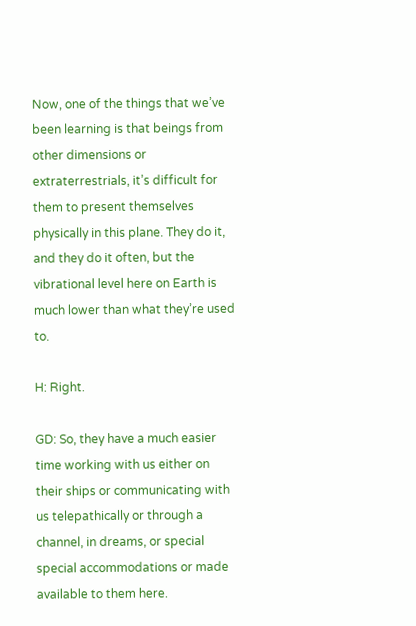Now, one of the things that we’ve been learning is that beings from other dimensions or extraterrestrials, it’s difficult for them to present themselves physically in this plane. They do it, and they do it often, but the vibrational level here on Earth is much lower than what they’re used to.

H: Right.

GD: So, they have a much easier time working with us either on their ships or communicating with us telepathically or through a channel, in dreams, or special special accommodations or made available to them here.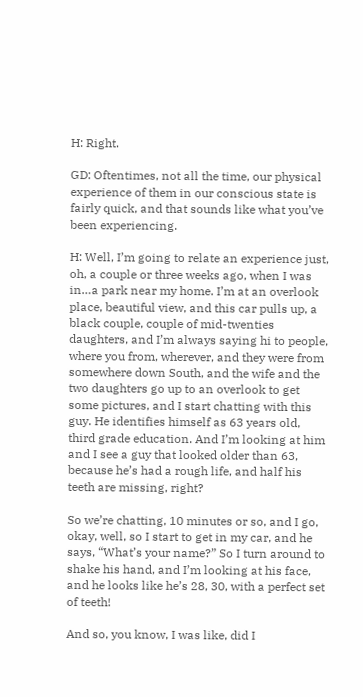H: Right.

GD: Oftentimes, not all the time, our physical experience of them in our conscious state is fairly quick, and that sounds like what you’ve been experiencing.

H: Well, I’m going to relate an experience just, oh, a couple or three weeks ago, when I was in…a park near my home. I’m at an overlook place, beautiful view, and this car pulls up, a black couple, couple of mid-twenties daughters, and I’m always saying hi to people, where you from, wherever, and they were from somewhere down South, and the wife and the two daughters go up to an overlook to get some pictures, and I start chatting with this guy. He identifies himself as 63 years old, third grade education. And I’m looking at him and I see a guy that looked older than 63, because he’s had a rough life, and half his teeth are missing, right?

So we’re chatting, 10 minutes or so, and I go, okay, well, so I start to get in my car, and he says, “What’s your name?” So I turn around to shake his hand, and I’m looking at his face, and he looks like he’s 28, 30, with a perfect set of teeth!

And so, you know, I was like, did I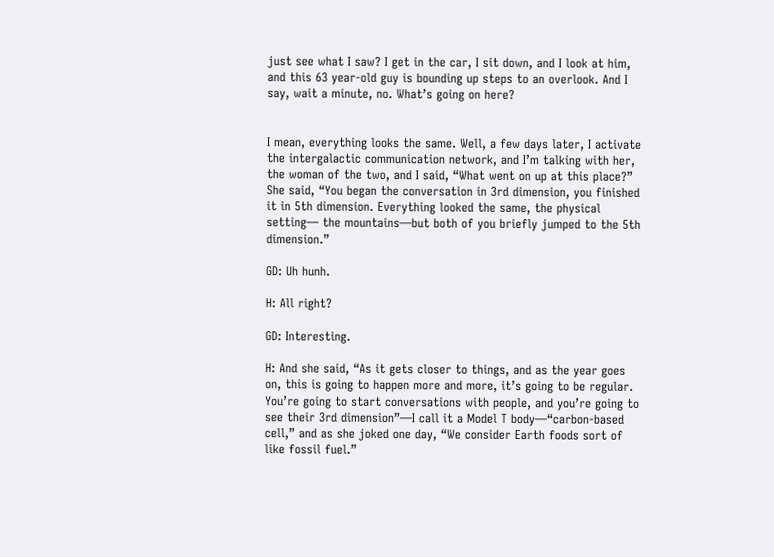just see what I saw? I get in the car, I sit down, and I look at him, and this 63 year-old guy is bounding up steps to an overlook. And I say, wait a minute, no. What’s going on here?


I mean, everything looks the same. Well, a few days later, I activate the intergalactic communication network, and I’m talking with her, the woman of the two, and I said, “What went on up at this place?” She said, “You began the conversation in 3rd dimension, you finished it in 5th dimension. Everything looked the same, the physical setting— the mountains—but both of you briefly jumped to the 5th dimension.”

GD: Uh hunh.

H: All right?

GD: Interesting.

H: And she said, “As it gets closer to things, and as the year goes on, this is going to happen more and more, it’s going to be regular. You’re going to start conversations with people, and you’re going to see their 3rd dimension”—I call it a Model T body—“carbon-based cell,” and as she joked one day, “We consider Earth foods sort of like fossil fuel.”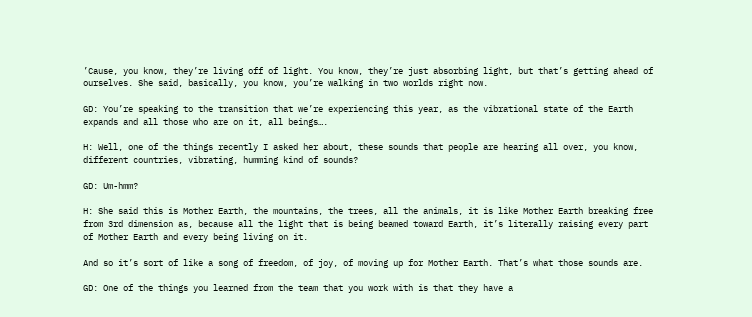’Cause, you know, they’re living off of light. You know, they’re just absorbing light, but that’s getting ahead of ourselves. She said, basically, you know, you’re walking in two worlds right now.

GD: You’re speaking to the transition that we’re experiencing this year, as the vibrational state of the Earth expands and all those who are on it, all beings….

H: Well, one of the things recently I asked her about, these sounds that people are hearing all over, you know, different countries, vibrating, humming kind of sounds?

GD: Um-hmm?

H: She said this is Mother Earth, the mountains, the trees, all the animals, it is like Mother Earth breaking free from 3rd dimension as, because all the light that is being beamed toward Earth, it’s literally raising every part of Mother Earth and every being living on it.

And so it’s sort of like a song of freedom, of joy, of moving up for Mother Earth. That’s what those sounds are.

GD: One of the things you learned from the team that you work with is that they have a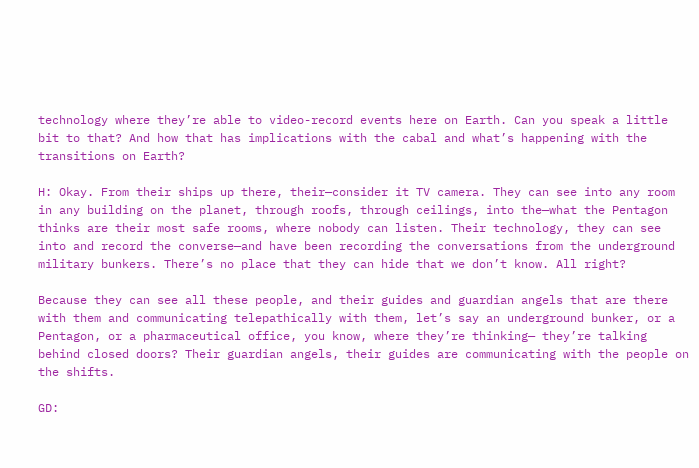technology where they’re able to video-record events here on Earth. Can you speak a little bit to that? And how that has implications with the cabal and what’s happening with the transitions on Earth?

H: Okay. From their ships up there, their—consider it TV camera. They can see into any room in any building on the planet, through roofs, through ceilings, into the—what the Pentagon thinks are their most safe rooms, where nobody can listen. Their technology, they can see into and record the converse—and have been recording the conversations from the underground military bunkers. There’s no place that they can hide that we don’t know. All right?

Because they can see all these people, and their guides and guardian angels that are there with them and communicating telepathically with them, let’s say an underground bunker, or a Pentagon, or a pharmaceutical office, you know, where they’re thinking— they’re talking behind closed doors? Their guardian angels, their guides are communicating with the people on the shifts.

GD: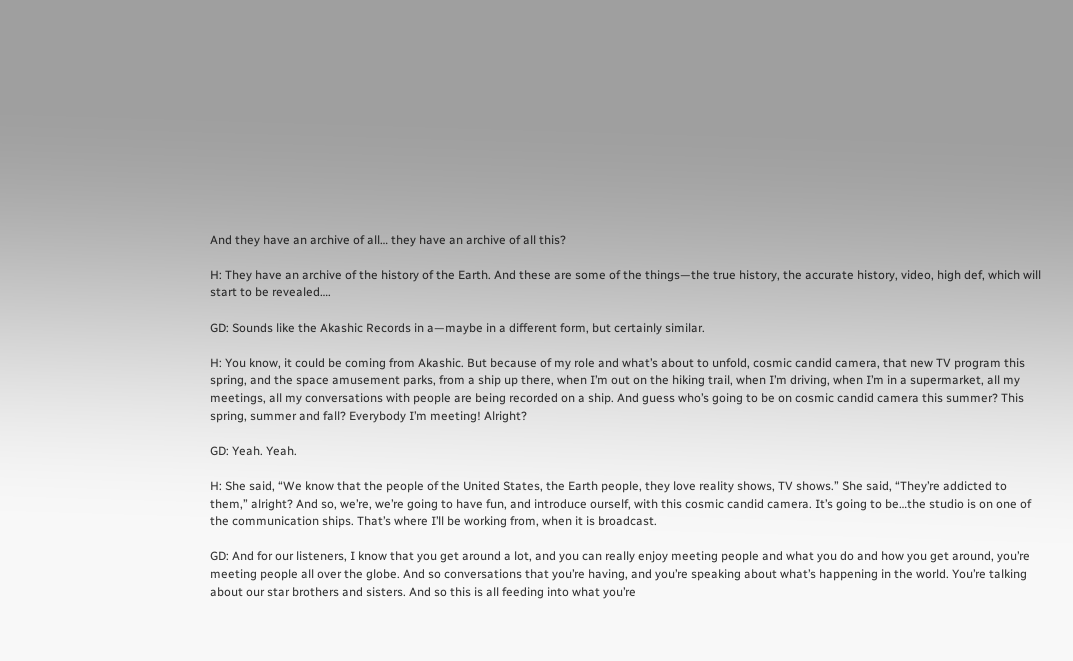And they have an archive of all… they have an archive of all this?

H: They have an archive of the history of the Earth. And these are some of the things—the true history, the accurate history, video, high def, which will start to be revealed….

GD: Sounds like the Akashic Records in a—maybe in a different form, but certainly similar.

H: You know, it could be coming from Akashic. But because of my role and what’s about to unfold, cosmic candid camera, that new TV program this spring, and the space amusement parks, from a ship up there, when I’m out on the hiking trail, when I’m driving, when I’m in a supermarket, all my meetings, all my conversations with people are being recorded on a ship. And guess who’s going to be on cosmic candid camera this summer? This spring, summer and fall? Everybody I’m meeting! Alright?

GD: Yeah. Yeah.

H: She said, “We know that the people of the United States, the Earth people, they love reality shows, TV shows.” She said, “They’re addicted to them,” alright? And so, we’re, we’re going to have fun, and introduce ourself, with this cosmic candid camera. It’s going to be…the studio is on one of the communication ships. That’s where I’ll be working from, when it is broadcast.

GD: And for our listeners, I know that you get around a lot, and you can really enjoy meeting people and what you do and how you get around, you’re meeting people all over the globe. And so conversations that you’re having, and you’re speaking about what’s happening in the world. You’re talking about our star brothers and sisters. And so this is all feeding into what you’re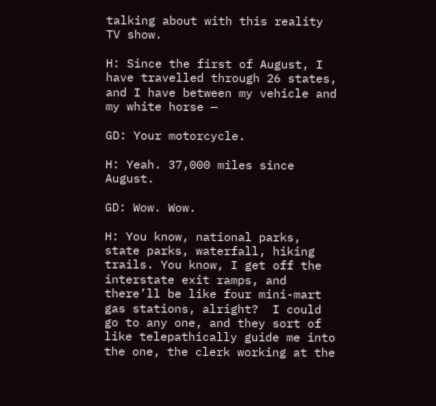talking about with this reality TV show.

H: Since the first of August, I have travelled through 26 states, and I have between my vehicle and my white horse —

GD: Your motorcycle.

H: Yeah. 37,000 miles since August.

GD: Wow. Wow.

H: You know, national parks, state parks, waterfall, hiking trails. You know, I get off the interstate exit ramps, and there’ll be like four mini-mart gas stations, alright?  I could go to any one, and they sort of like telepathically guide me into the one, the clerk working at the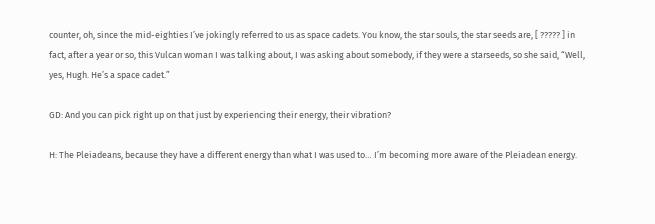counter, oh, since the mid-eighties I’ve jokingly referred to us as space cadets. You know, the star souls, the star seeds are, [ ????? ] in fact, after a year or so, this Vulcan woman I was talking about, I was asking about somebody, if they were a starseeds, so she said, “Well, yes, Hugh. He’s a space cadet.”

GD: And you can pick right up on that just by experiencing their energy, their vibration?

H: The Pleiadeans, because they have a different energy than what I was used to… I’m becoming more aware of the Pleiadean energy.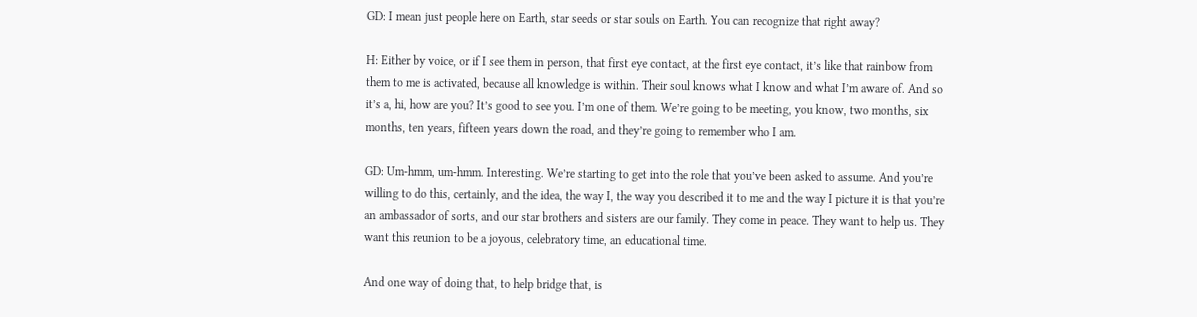GD: I mean just people here on Earth, star seeds or star souls on Earth. You can recognize that right away?

H: Either by voice, or if I see them in person, that first eye contact, at the first eye contact, it’s like that rainbow from them to me is activated, because all knowledge is within. Their soul knows what I know and what I’m aware of. And so it’s a, hi, how are you? It’s good to see you. I’m one of them. We’re going to be meeting, you know, two months, six months, ten years, fifteen years down the road, and they’re going to remember who I am.

GD: Um-hmm, um-hmm. Interesting. We’re starting to get into the role that you’ve been asked to assume. And you’re willing to do this, certainly, and the idea, the way I, the way you described it to me and the way I picture it is that you’re an ambassador of sorts, and our star brothers and sisters are our family. They come in peace. They want to help us. They want this reunion to be a joyous, celebratory time, an educational time.

And one way of doing that, to help bridge that, is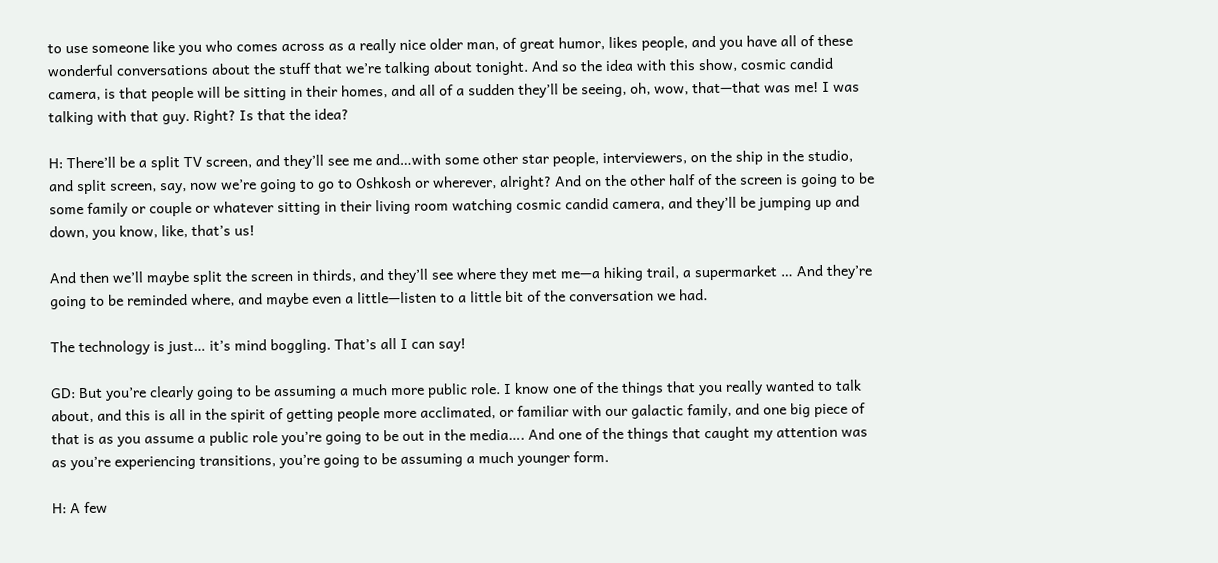to use someone like you who comes across as a really nice older man, of great humor, likes people, and you have all of these wonderful conversations about the stuff that we’re talking about tonight. And so the idea with this show, cosmic candid camera, is that people will be sitting in their homes, and all of a sudden they’ll be seeing, oh, wow, that—that was me! I was talking with that guy. Right? Is that the idea?

H: There’ll be a split TV screen, and they’ll see me and…with some other star people, interviewers, on the ship in the studio, and split screen, say, now we’re going to go to Oshkosh or wherever, alright? And on the other half of the screen is going to be some family or couple or whatever sitting in their living room watching cosmic candid camera, and they’ll be jumping up and down, you know, like, that’s us!

And then we’ll maybe split the screen in thirds, and they’ll see where they met me—a hiking trail, a supermarket … And they’re going to be reminded where, and maybe even a little—listen to a little bit of the conversation we had.

The technology is just… it’s mind boggling. That’s all I can say!

GD: But you’re clearly going to be assuming a much more public role. I know one of the things that you really wanted to talk about, and this is all in the spirit of getting people more acclimated, or familiar with our galactic family, and one big piece of that is as you assume a public role you’re going to be out in the media…. And one of the things that caught my attention was as you’re experiencing transitions, you’re going to be assuming a much younger form.

H: A few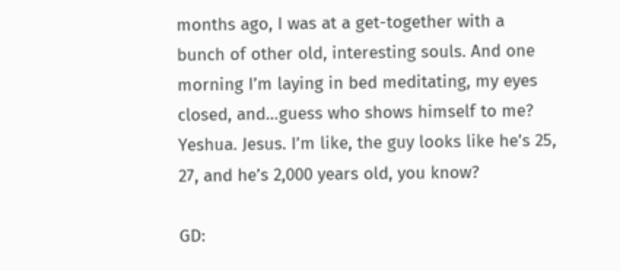months ago, I was at a get-together with a bunch of other old, interesting souls. And one morning I’m laying in bed meditating, my eyes closed, and…guess who shows himself to me? Yeshua. Jesus. I’m like, the guy looks like he’s 25, 27, and he’s 2,000 years old, you know?

GD: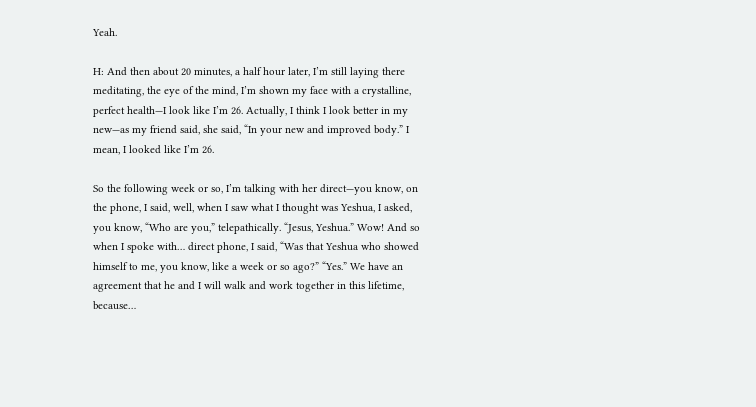Yeah.

H: And then about 20 minutes, a half hour later, I’m still laying there meditating, the eye of the mind, I’m shown my face with a crystalline, perfect health—I look like I’m 26. Actually, I think I look better in my new—as my friend said, she said, “In your new and improved body.” I mean, I looked like I’m 26.

So the following week or so, I’m talking with her direct—you know, on the phone, I said, well, when I saw what I thought was Yeshua, I asked, you know, “Who are you,” telepathically. “Jesus, Yeshua.” Wow! And so when I spoke with… direct phone, I said, “Was that Yeshua who showed himself to me, you know, like a week or so ago?” “Yes.” We have an agreement that he and I will walk and work together in this lifetime, because…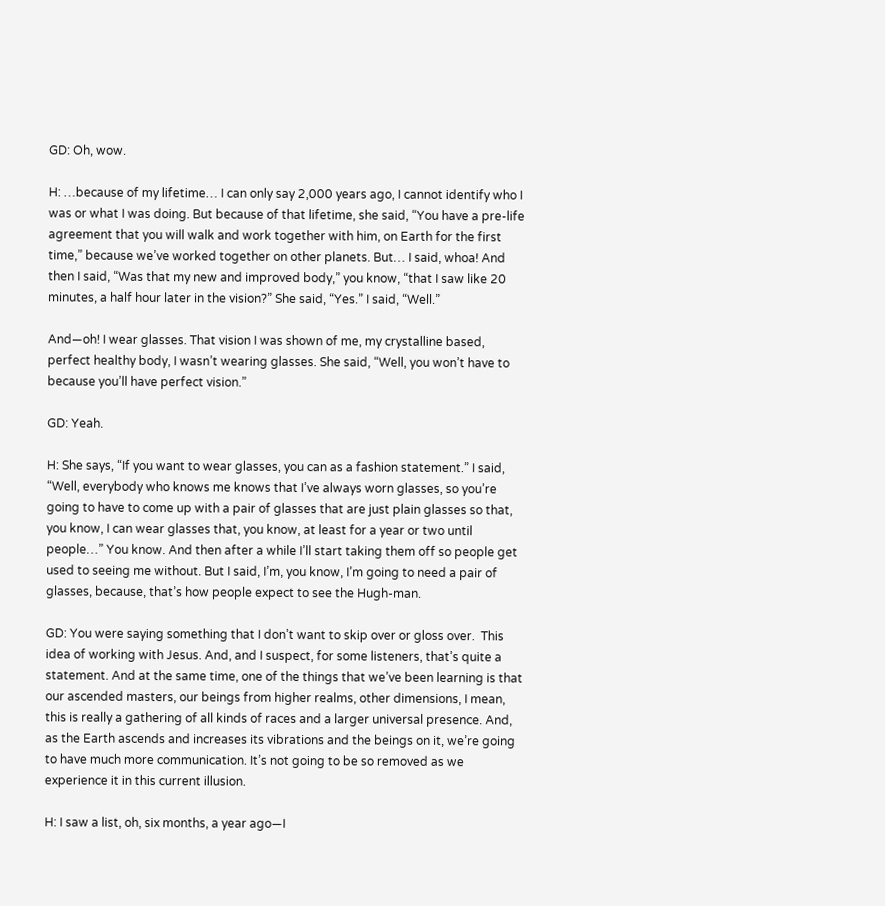GD: Oh, wow.

H: …because of my lifetime… I can only say 2,000 years ago, I cannot identify who I was or what I was doing. But because of that lifetime, she said, “You have a pre-life agreement that you will walk and work together with him, on Earth for the first time,” because we’ve worked together on other planets. But… I said, whoa! And then I said, “Was that my new and improved body,” you know, “that I saw like 20 minutes, a half hour later in the vision?” She said, “Yes.” I said, “Well.”

And—oh! I wear glasses. That vision I was shown of me, my crystalline based, perfect healthy body, I wasn’t wearing glasses. She said, “Well, you won’t have to because you’ll have perfect vision.”

GD: Yeah.

H: She says, “If you want to wear glasses, you can as a fashion statement.” I said, “Well, everybody who knows me knows that I’ve always worn glasses, so you’re going to have to come up with a pair of glasses that are just plain glasses so that, you know, I can wear glasses that, you know, at least for a year or two until people…” You know. And then after a while I’ll start taking them off so people get used to seeing me without. But I said, I’m, you know, I’m going to need a pair of glasses, because, that’s how people expect to see the Hugh-man.

GD: You were saying something that I don’t want to skip over or gloss over.  This idea of working with Jesus. And, and I suspect, for some listeners, that’s quite a statement. And at the same time, one of the things that we’ve been learning is that our ascended masters, our beings from higher realms, other dimensions, I mean, this is really a gathering of all kinds of races and a larger universal presence. And, as the Earth ascends and increases its vibrations and the beings on it, we’re going to have much more communication. It’s not going to be so removed as we experience it in this current illusion.

H: I saw a list, oh, six months, a year ago—I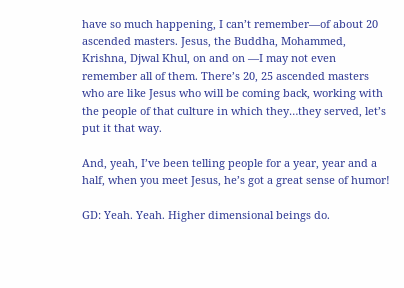have so much happening, I can’t remember—of about 20 ascended masters. Jesus, the Buddha, Mohammed,  Krishna, Djwal Khul, on and on —I may not even remember all of them. There’s 20, 25 ascended masters who are like Jesus who will be coming back, working with the people of that culture in which they…they served, let’s put it that way.

And, yeah, I’ve been telling people for a year, year and a half, when you meet Jesus, he’s got a great sense of humor!

GD: Yeah. Yeah. Higher dimensional beings do.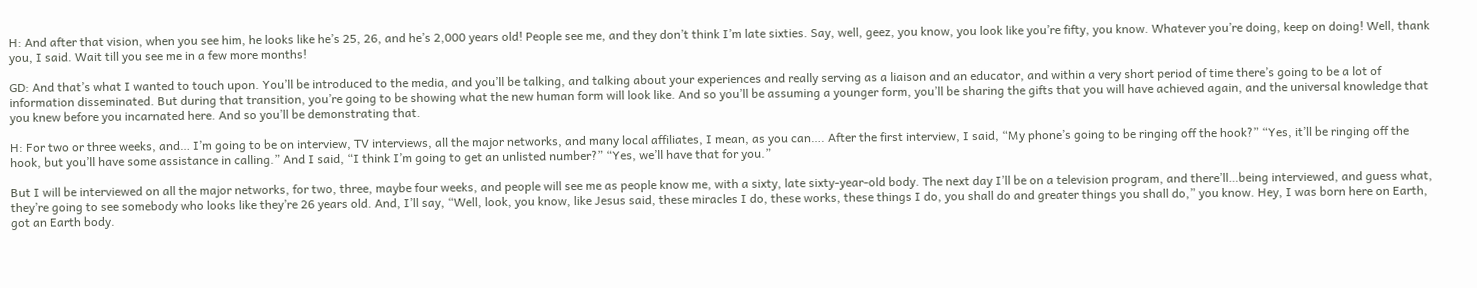H: And after that vision, when you see him, he looks like he’s 25, 26, and he’s 2,000 years old! People see me, and they don’t think I’m late sixties. Say, well, geez, you know, you look like you’re fifty, you know. Whatever you’re doing, keep on doing! Well, thank you, I said. Wait till you see me in a few more months!

GD: And that’s what I wanted to touch upon. You’ll be introduced to the media, and you’ll be talking, and talking about your experiences and really serving as a liaison and an educator, and within a very short period of time there’s going to be a lot of information disseminated. But during that transition, you’re going to be showing what the new human form will look like. And so you’ll be assuming a younger form, you’ll be sharing the gifts that you will have achieved again, and the universal knowledge that you knew before you incarnated here. And so you’ll be demonstrating that.

H: For two or three weeks, and… I’m going to be on interview, TV interviews, all the major networks, and many local affiliates, I mean, as you can…. After the first interview, I said, “My phone’s going to be ringing off the hook?” “Yes, it’ll be ringing off the hook, but you’ll have some assistance in calling.” And I said, “I think I’m going to get an unlisted number?” “Yes, we’ll have that for you.”

But I will be interviewed on all the major networks, for two, three, maybe four weeks, and people will see me as people know me, with a sixty, late sixty-year-old body. The next day I’ll be on a television program, and there’ll…being interviewed, and guess what, they’re going to see somebody who looks like they’re 26 years old. And, I’ll say, “Well, look, you know, like Jesus said, these miracles I do, these works, these things I do, you shall do and greater things you shall do,” you know. Hey, I was born here on Earth, got an Earth body.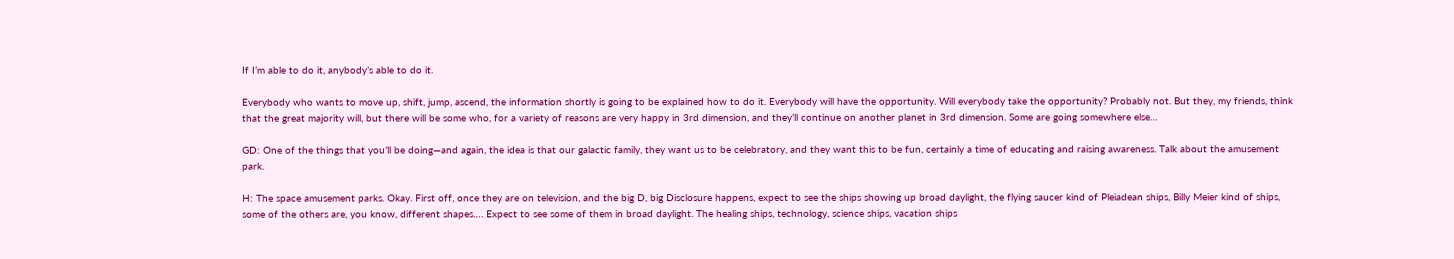If I’m able to do it, anybody’s able to do it.

Everybody who wants to move up, shift, jump, ascend, the information shortly is going to be explained how to do it. Everybody will have the opportunity. Will everybody take the opportunity? Probably not. But they, my friends, think that the great majority will, but there will be some who, for a variety of reasons are very happy in 3rd dimension, and they’ll continue on another planet in 3rd dimension. Some are going somewhere else…

GD: One of the things that you’ll be doing—and again, the idea is that our galactic family, they want us to be celebratory, and they want this to be fun, certainly a time of educating and raising awareness. Talk about the amusement park.

H: The space amusement parks. Okay. First off, once they are on television, and the big D, big Disclosure happens, expect to see the ships showing up broad daylight, the flying saucer kind of Pleiadean ships, Billy Meier kind of ships, some of the others are, you know, different shapes…. Expect to see some of them in broad daylight. The healing ships, technology, science ships, vacation ships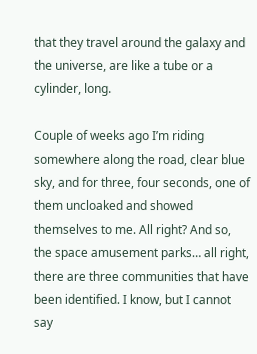that they travel around the galaxy and the universe, are like a tube or a cylinder, long.

Couple of weeks ago I’m riding somewhere along the road, clear blue sky, and for three, four seconds, one of them uncloaked and showed themselves to me. All right? And so, the space amusement parks… all right, there are three communities that have been identified. I know, but I cannot say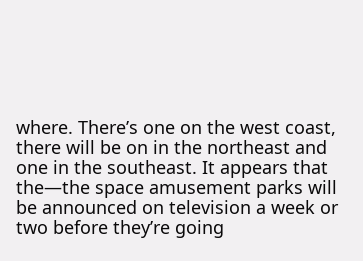where. There’s one on the west coast, there will be on in the northeast and one in the southeast. It appears that the—the space amusement parks will be announced on television a week or two before they’re going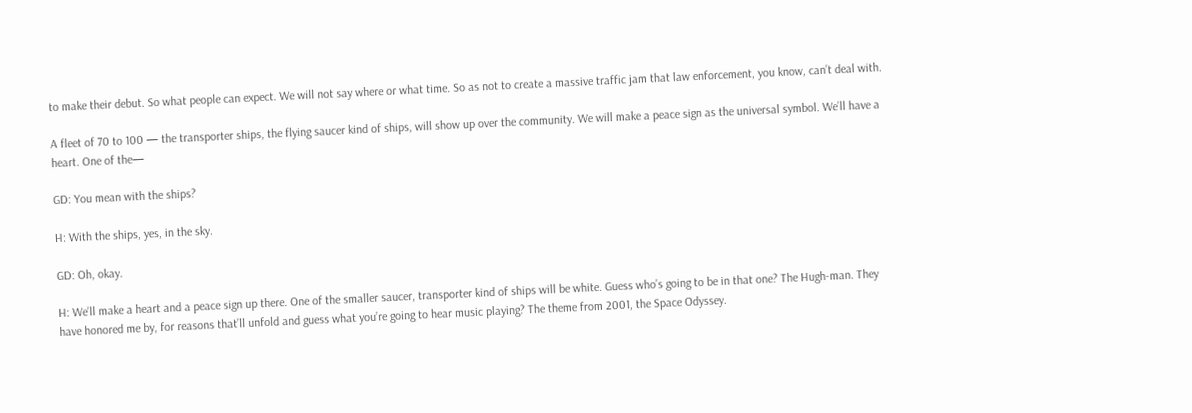to make their debut. So what people can expect. We will not say where or what time. So as not to create a massive traffic jam that law enforcement, you know, can’t deal with.

A fleet of 70 to 100 — the transporter ships, the flying saucer kind of ships, will show up over the community. We will make a peace sign as the universal symbol. We’ll have a heart. One of the—

GD: You mean with the ships?

H: With the ships, yes, in the sky.

GD: Oh, okay.

H: We’ll make a heart and a peace sign up there. One of the smaller saucer, transporter kind of ships will be white. Guess who’s going to be in that one? The Hugh-man. They have honored me by, for reasons that’ll unfold and guess what you’re going to hear music playing? The theme from 2001, the Space Odyssey.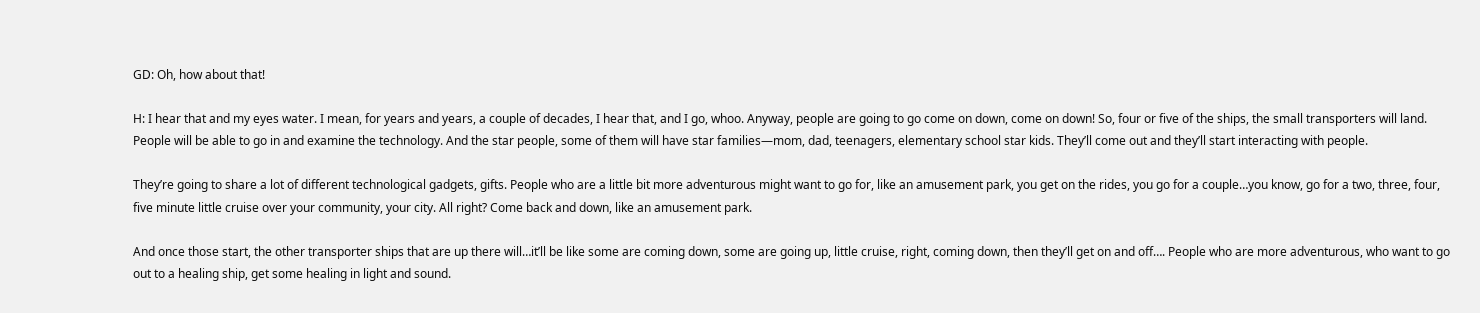GD: Oh, how about that!

H: I hear that and my eyes water. I mean, for years and years, a couple of decades, I hear that, and I go, whoo. Anyway, people are going to go come on down, come on down! So, four or five of the ships, the small transporters will land. People will be able to go in and examine the technology. And the star people, some of them will have star families—mom, dad, teenagers, elementary school star kids. They’ll come out and they’ll start interacting with people.

They’re going to share a lot of different technological gadgets, gifts. People who are a little bit more adventurous might want to go for, like an amusement park, you get on the rides, you go for a couple…you know, go for a two, three, four, five minute little cruise over your community, your city. All right? Come back and down, like an amusement park.

And once those start, the other transporter ships that are up there will…it’ll be like some are coming down, some are going up, little cruise, right, coming down, then they’ll get on and off…. People who are more adventurous, who want to go out to a healing ship, get some healing in light and sound.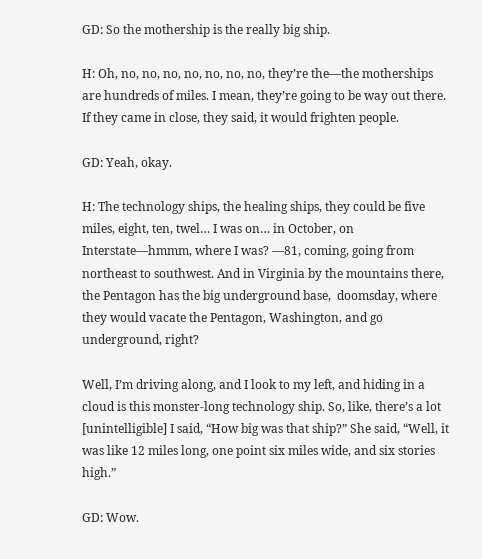GD: So the mothership is the really big ship.

H: Oh, no, no, no, no, no, no, no, they’re the—the motherships are hundreds of miles. I mean, they’re going to be way out there. If they came in close, they said, it would frighten people.

GD: Yeah, okay.

H: The technology ships, the healing ships, they could be five miles, eight, ten, twel… I was on… in October, on Interstate—hmmm, where I was? —81, coming, going from northeast to southwest. And in Virginia by the mountains there, the Pentagon has the big underground base,  doomsday, where they would vacate the Pentagon, Washington, and go underground, right?

Well, I’m driving along, and I look to my left, and hiding in a cloud is this monster-long technology ship. So, like, there’s a lot [unintelligible] I said, “How big was that ship?” She said, “Well, it was like 12 miles long, one point six miles wide, and six stories high.”

GD: Wow.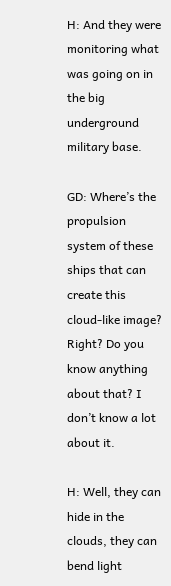H: And they were monitoring what was going on in the big underground military base.

GD: Where’s the propulsion system of these ships that can create this cloud-like image? Right? Do you know anything about that? I don’t know a lot about it.

H: Well, they can hide in the clouds, they can bend light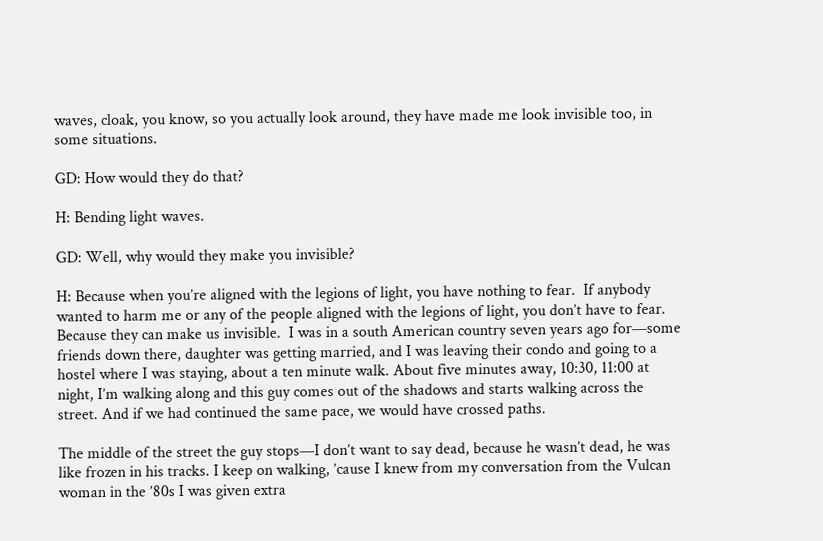waves, cloak, you know, so you actually look around, they have made me look invisible too, in some situations.

GD: How would they do that?

H: Bending light waves.

GD: Well, why would they make you invisible?

H: Because when you’re aligned with the legions of light, you have nothing to fear.  If anybody wanted to harm me or any of the people aligned with the legions of light, you don’t have to fear. Because they can make us invisible.  I was in a south American country seven years ago for—some friends down there, daughter was getting married, and I was leaving their condo and going to a hostel where I was staying, about a ten minute walk. About five minutes away, 10:30, 11:00 at night, I’m walking along and this guy comes out of the shadows and starts walking across the street. And if we had continued the same pace, we would have crossed paths.

The middle of the street the guy stops—I don’t want to say dead, because he wasn’t dead, he was like frozen in his tracks. I keep on walking, ’cause I knew from my conversation from the Vulcan woman in the ’80s I was given extra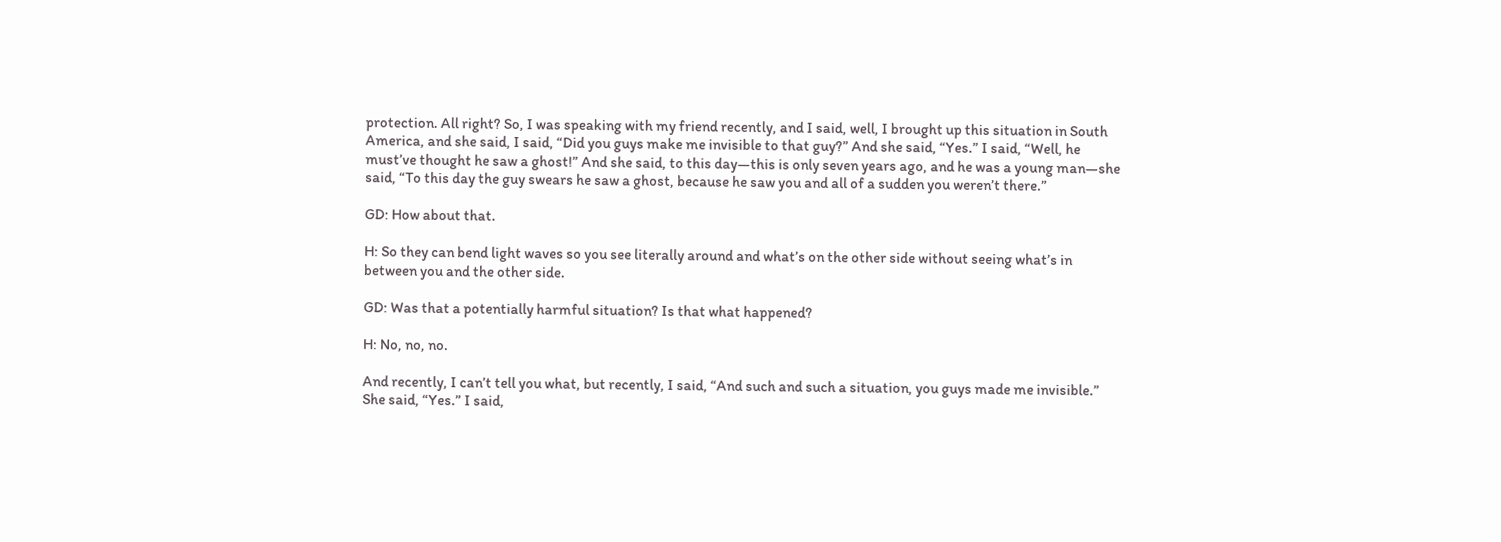protection. All right? So, I was speaking with my friend recently, and I said, well, I brought up this situation in South America, and she said, I said, “Did you guys make me invisible to that guy?” And she said, “Yes.” I said, “Well, he must’ve thought he saw a ghost!” And she said, to this day—this is only seven years ago, and he was a young man—she said, “To this day the guy swears he saw a ghost, because he saw you and all of a sudden you weren’t there.”

GD: How about that.

H: So they can bend light waves so you see literally around and what’s on the other side without seeing what’s in between you and the other side.

GD: Was that a potentially harmful situation? Is that what happened?

H: No, no, no.

And recently, I can’t tell you what, but recently, I said, “And such and such a situation, you guys made me invisible.” She said, “Yes.” I said,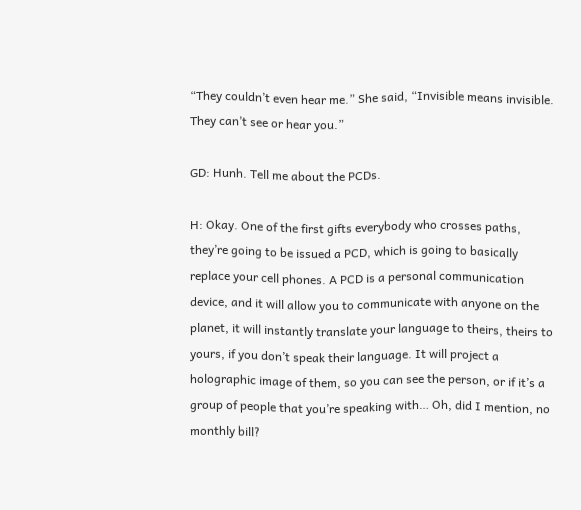“They couldn’t even hear me.” She said, “Invisible means invisible. They can’t see or hear you.”

GD: Hunh. Tell me about the PCDs.

H: Okay. One of the first gifts everybody who crosses paths, they’re going to be issued a PCD, which is going to basically replace your cell phones. A PCD is a personal communication device, and it will allow you to communicate with anyone on the planet, it will instantly translate your language to theirs, theirs to yours, if you don’t speak their language. It will project a holographic image of them, so you can see the person, or if it’s a group of people that you’re speaking with… Oh, did I mention, no monthly bill?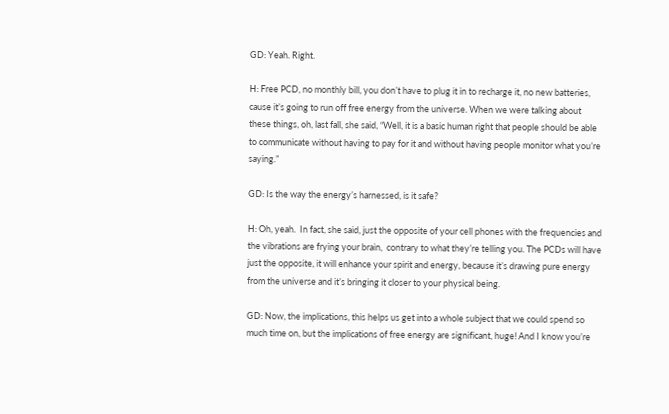GD: Yeah. Right.

H: Free PCD, no monthly bill, you don’t have to plug it in to recharge it, no new batteries, cause it’s going to run off free energy from the universe. When we were talking about these things, oh, last fall, she said, “Well, it is a basic human right that people should be able to communicate without having to pay for it and without having people monitor what you’re saying.”

GD: Is the way the energy’s harnessed, is it safe?

H: Oh, yeah.  In fact, she said, just the opposite of your cell phones with the frequencies and the vibrations are frying your brain,  contrary to what they’re telling you. The PCDs will have just the opposite, it will enhance your spirit and energy, because it’s drawing pure energy from the universe and it’s bringing it closer to your physical being.

GD: Now, the implications, this helps us get into a whole subject that we could spend so much time on, but the implications of free energy are significant, huge! And I know you’re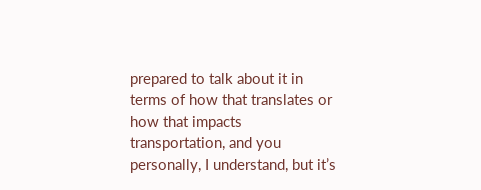prepared to talk about it in terms of how that translates or how that impacts transportation, and you personally, I understand, but it’s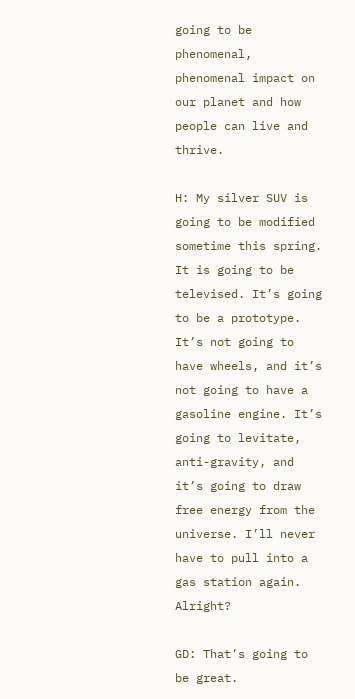going to be phenomenal, phenomenal impact on our planet and how people can live and thrive.

H: My silver SUV is going to be modified sometime this spring. It is going to be televised. It’s going to be a prototype. It’s not going to have wheels, and it’s not going to have a gasoline engine. It’s going to levitate, anti-gravity, and it’s going to draw free energy from the universe. I’ll never have to pull into a gas station again. Alright?

GD: That’s going to be great.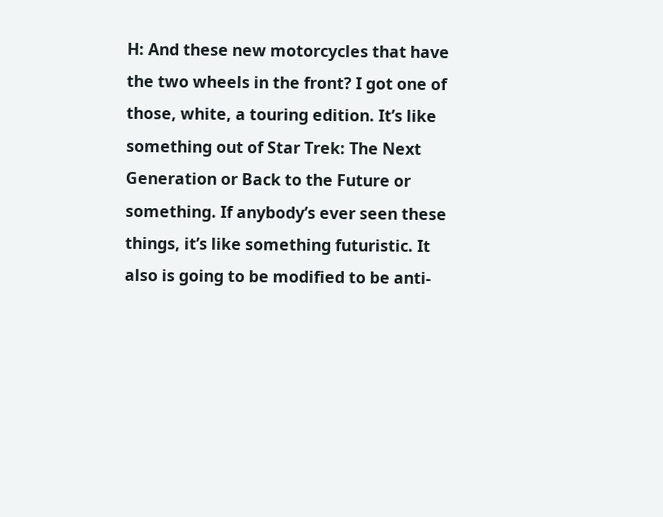H: And these new motorcycles that have the two wheels in the front? I got one of those, white, a touring edition. It’s like something out of Star Trek: The Next Generation or Back to the Future or something. If anybody’s ever seen these things, it’s like something futuristic. It also is going to be modified to be anti-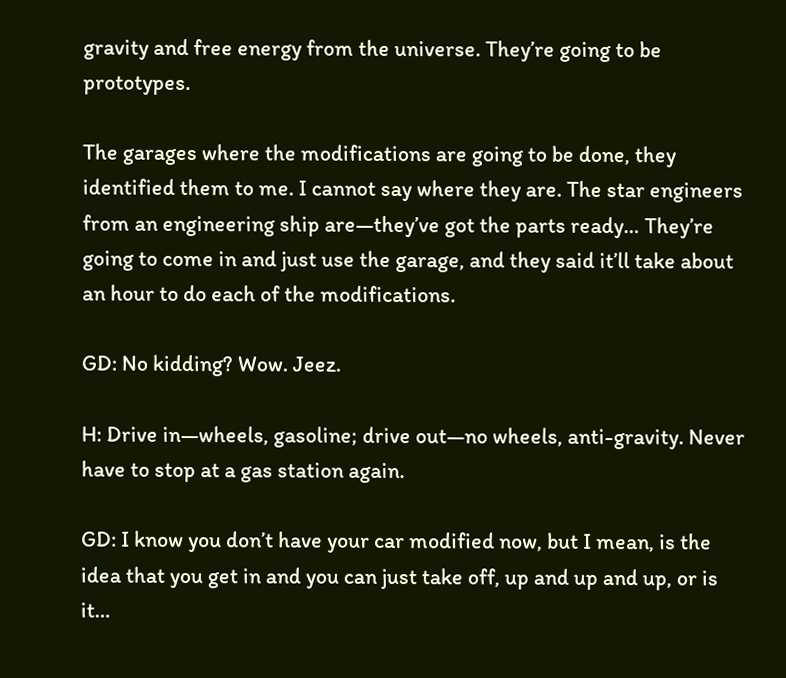gravity and free energy from the universe. They’re going to be prototypes.

The garages where the modifications are going to be done, they identified them to me. I cannot say where they are. The star engineers from an engineering ship are—they’ve got the parts ready… They’re going to come in and just use the garage, and they said it’ll take about an hour to do each of the modifications.

GD: No kidding? Wow. Jeez.

H: Drive in—wheels, gasoline; drive out—no wheels, anti-gravity. Never have to stop at a gas station again.

GD: I know you don’t have your car modified now, but I mean, is the idea that you get in and you can just take off, up and up and up, or is it…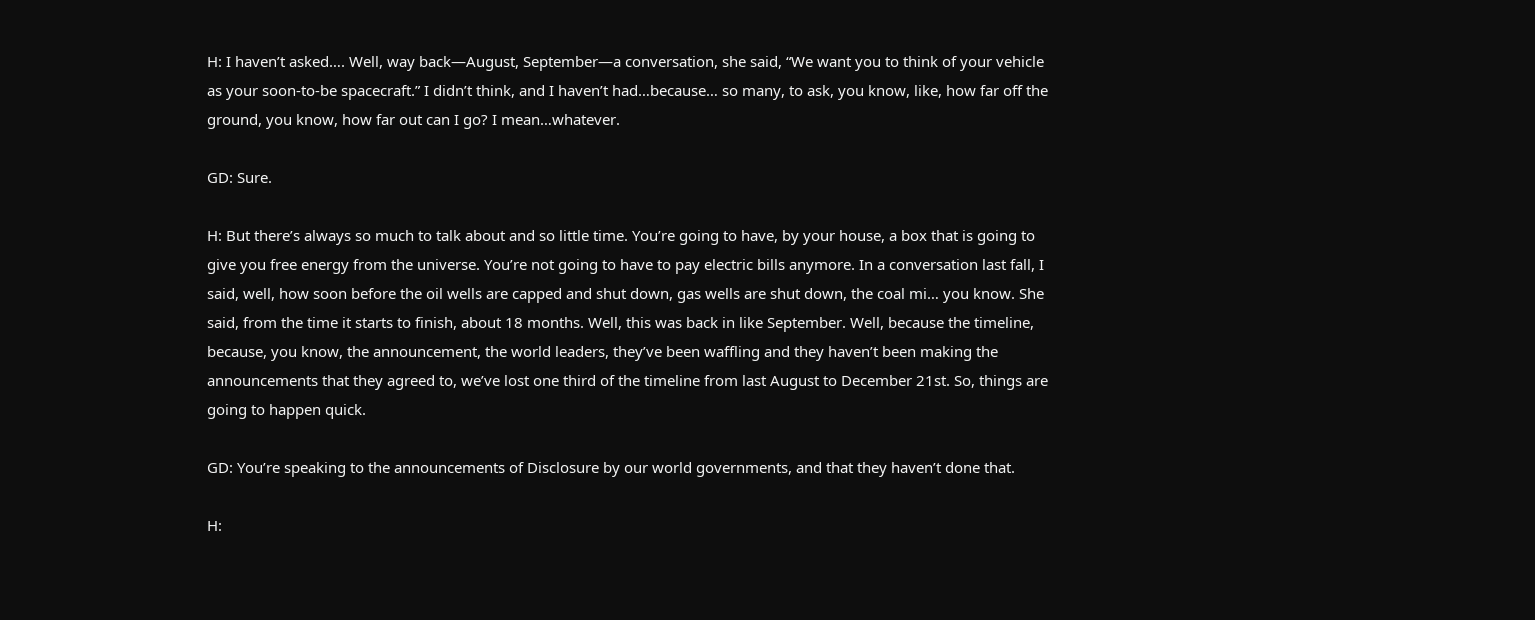H: I haven’t asked…. Well, way back—August, September—a conversation, she said, “We want you to think of your vehicle as your soon-to-be spacecraft.” I didn’t think, and I haven’t had…because… so many, to ask, you know, like, how far off the ground, you know, how far out can I go? I mean…whatever.

GD: Sure.

H: But there’s always so much to talk about and so little time. You’re going to have, by your house, a box that is going to give you free energy from the universe. You’re not going to have to pay electric bills anymore. In a conversation last fall, I said, well, how soon before the oil wells are capped and shut down, gas wells are shut down, the coal mi… you know. She said, from the time it starts to finish, about 18 months. Well, this was back in like September. Well, because the timeline, because, you know, the announcement, the world leaders, they’ve been waffling and they haven’t been making the announcements that they agreed to, we’ve lost one third of the timeline from last August to December 21st. So, things are going to happen quick.

GD: You’re speaking to the announcements of Disclosure by our world governments, and that they haven’t done that.

H: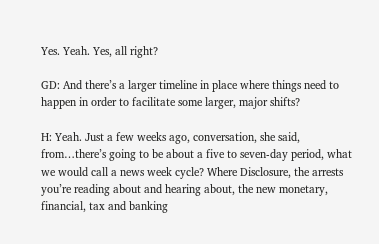Yes. Yeah. Yes, all right?

GD: And there’s a larger timeline in place where things need to happen in order to facilitate some larger, major shifts?

H: Yeah. Just a few weeks ago, conversation, she said, from…there’s going to be about a five to seven-day period, what we would call a news week cycle? Where Disclosure, the arrests you’re reading about and hearing about, the new monetary, financial, tax and banking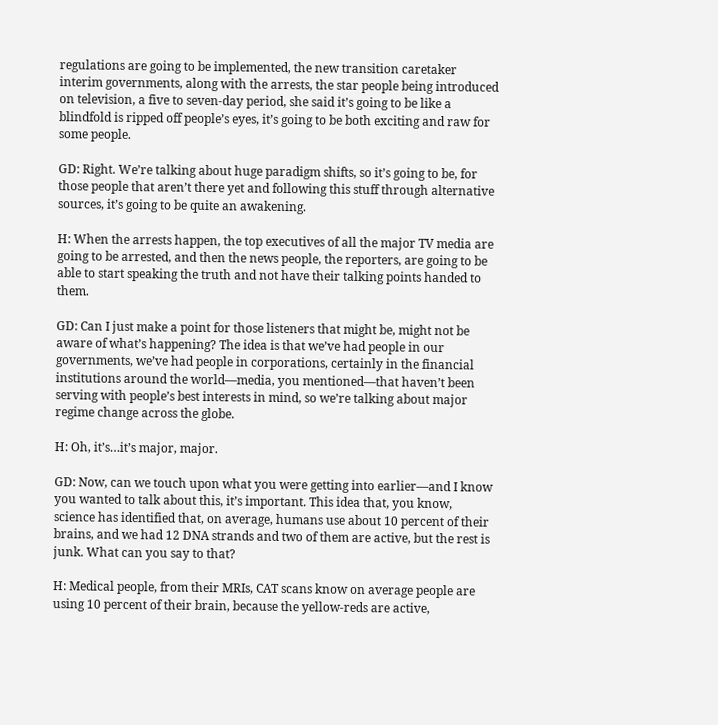regulations are going to be implemented, the new transition caretaker interim governments, along with the arrests, the star people being introduced on television, a five to seven-day period, she said it’s going to be like a blindfold is ripped off people’s eyes, it’s going to be both exciting and raw for some people.

GD: Right. We’re talking about huge paradigm shifts, so it’s going to be, for those people that aren’t there yet and following this stuff through alternative sources, it’s going to be quite an awakening.

H: When the arrests happen, the top executives of all the major TV media are going to be arrested, and then the news people, the reporters, are going to be able to start speaking the truth and not have their talking points handed to them.

GD: Can I just make a point for those listeners that might be, might not be aware of what’s happening? The idea is that we’ve had people in our governments, we’ve had people in corporations, certainly in the financial institutions around the world—media, you mentioned—that haven’t been serving with people’s best interests in mind, so we’re talking about major regime change across the globe.

H: Oh, it’s…it’s major, major.

GD: Now, can we touch upon what you were getting into earlier—and I know you wanted to talk about this, it’s important. This idea that, you know, science has identified that, on average, humans use about 10 percent of their brains, and we had 12 DNA strands and two of them are active, but the rest is junk. What can you say to that?

H: Medical people, from their MRIs, CAT scans know on average people are using 10 percent of their brain, because the yellow-reds are active,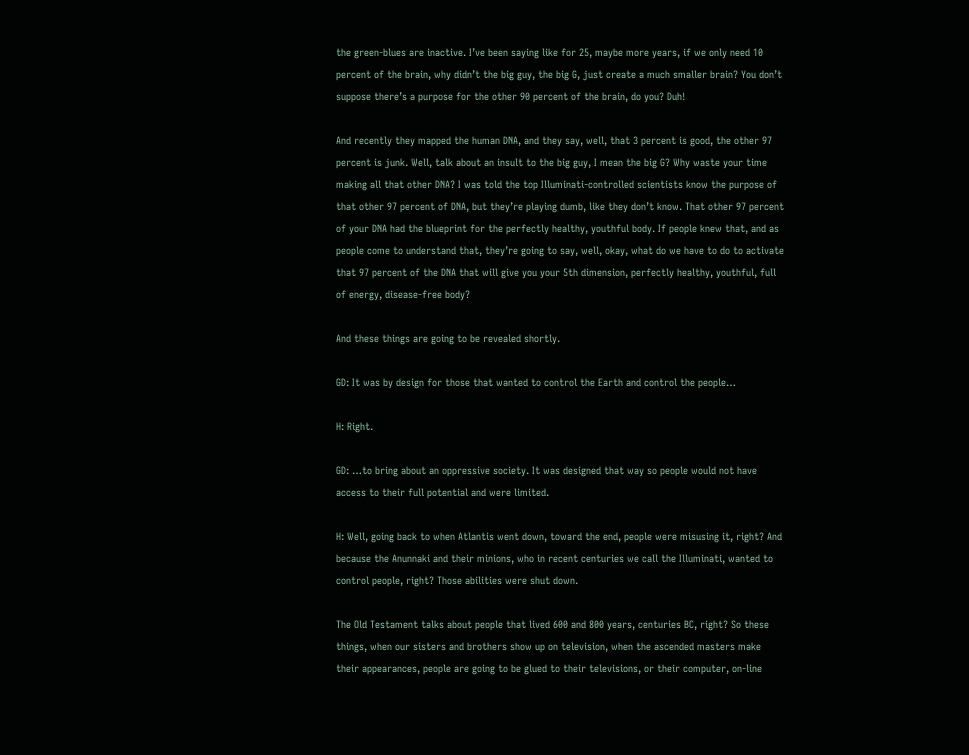the green-blues are inactive. I’ve been saying like for 25, maybe more years, if we only need 10 percent of the brain, why didn’t the big guy, the big G, just create a much smaller brain? You don’t suppose there’s a purpose for the other 90 percent of the brain, do you? Duh!

And recently they mapped the human DNA, and they say, well, that 3 percent is good, the other 97 percent is junk. Well, talk about an insult to the big guy, I mean the big G? Why waste your time making all that other DNA? I was told the top Illuminati-controlled scientists know the purpose of that other 97 percent of DNA, but they’re playing dumb, like they don’t know. That other 97 percent of your DNA had the blueprint for the perfectly healthy, youthful body. If people knew that, and as people come to understand that, they’re going to say, well, okay, what do we have to do to activate that 97 percent of the DNA that will give you your 5th dimension, perfectly healthy, youthful, full of energy, disease-free body?

And these things are going to be revealed shortly.

GD: It was by design for those that wanted to control the Earth and control the people…

H: Right.

GD: …to bring about an oppressive society. It was designed that way so people would not have access to their full potential and were limited.

H: Well, going back to when Atlantis went down, toward the end, people were misusing it, right? And because the Anunnaki and their minions, who in recent centuries we call the Illuminati, wanted to control people, right? Those abilities were shut down.

The Old Testament talks about people that lived 600 and 800 years, centuries BC, right? So these things, when our sisters and brothers show up on television, when the ascended masters make their appearances, people are going to be glued to their televisions, or their computer, on-line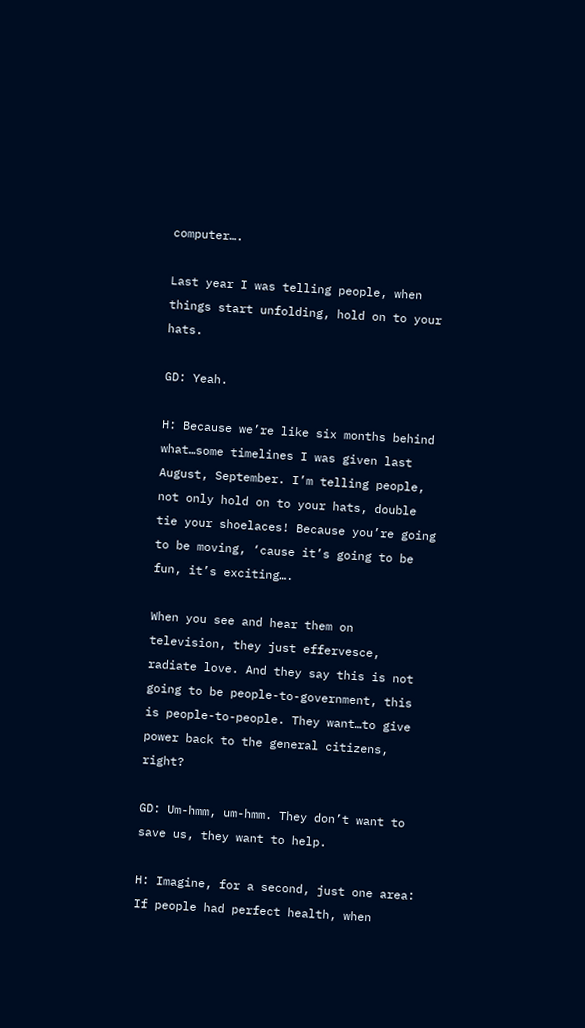computer….

Last year I was telling people, when things start unfolding, hold on to your hats.

GD: Yeah.

H: Because we’re like six months behind what…some timelines I was given last August, September. I’m telling people, not only hold on to your hats, double tie your shoelaces! Because you’re going to be moving, ‘cause it’s going to be fun, it’s exciting….

When you see and hear them on television, they just effervesce, radiate love. And they say this is not going to be people-to-government, this is people-to-people. They want…to give power back to the general citizens, right?

GD: Um-hmm, um-hmm. They don’t want to save us, they want to help.

H: Imagine, for a second, just one area: If people had perfect health, when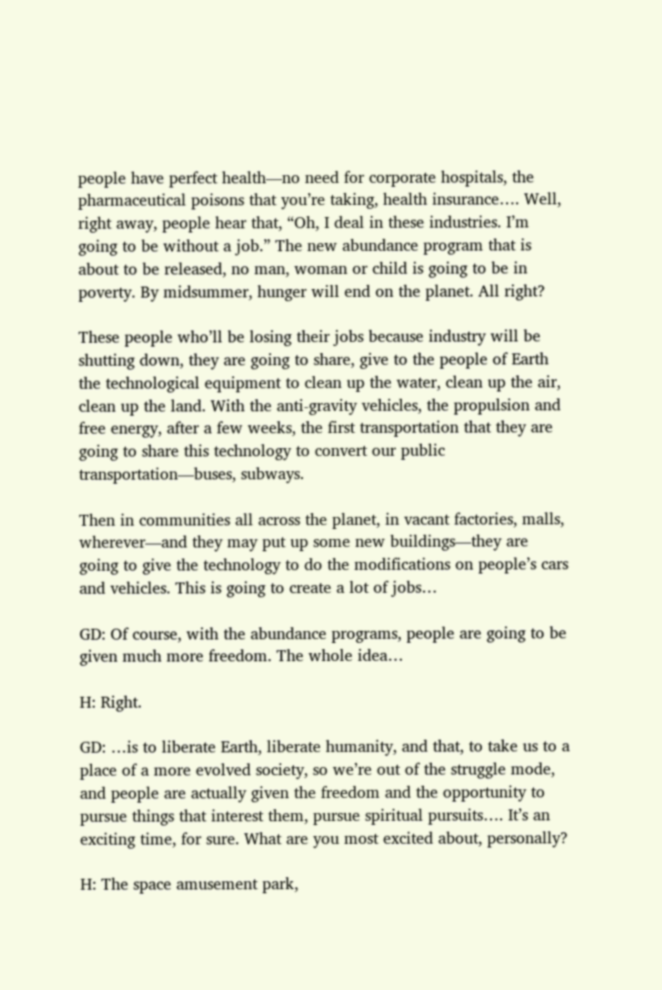people have perfect health—no need for corporate hospitals, the pharmaceutical poisons that you’re taking, health insurance…. Well, right away, people hear that, “Oh, I deal in these industries. I’m going to be without a job.” The new abundance program that is about to be released, no man, woman or child is going to be in poverty. By midsummer, hunger will end on the planet. All right?

These people who’ll be losing their jobs because industry will be shutting down, they are going to share, give to the people of Earth the technological equipment to clean up the water, clean up the air, clean up the land. With the anti-gravity vehicles, the propulsion and free energy, after a few weeks, the first transportation that they are going to share this technology to convert our public transportation—buses, subways.

Then in communities all across the planet, in vacant factories, malls, wherever—and they may put up some new buildings—they are going to give the technology to do the modifications on people’s cars and vehicles. This is going to create a lot of jobs…

GD: Of course, with the abundance programs, people are going to be given much more freedom. The whole idea…

H: Right.

GD: …is to liberate Earth, liberate humanity, and that, to take us to a place of a more evolved society, so we’re out of the struggle mode, and people are actually given the freedom and the opportunity to pursue things that interest them, pursue spiritual pursuits…. It’s an exciting time, for sure. What are you most excited about, personally?

H: The space amusement park,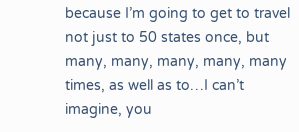because I’m going to get to travel not just to 50 states once, but many, many, many, many, many times, as well as to…I can’t imagine, you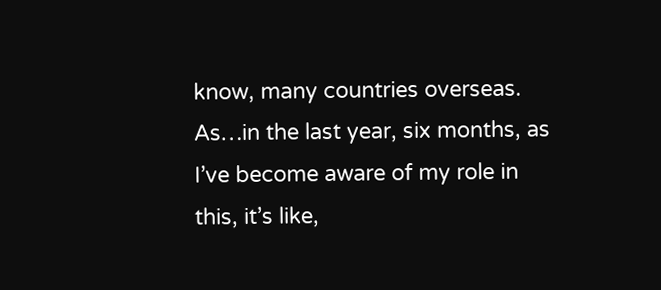know, many countries overseas. As…in the last year, six months, as I’ve become aware of my role in this, it’s like,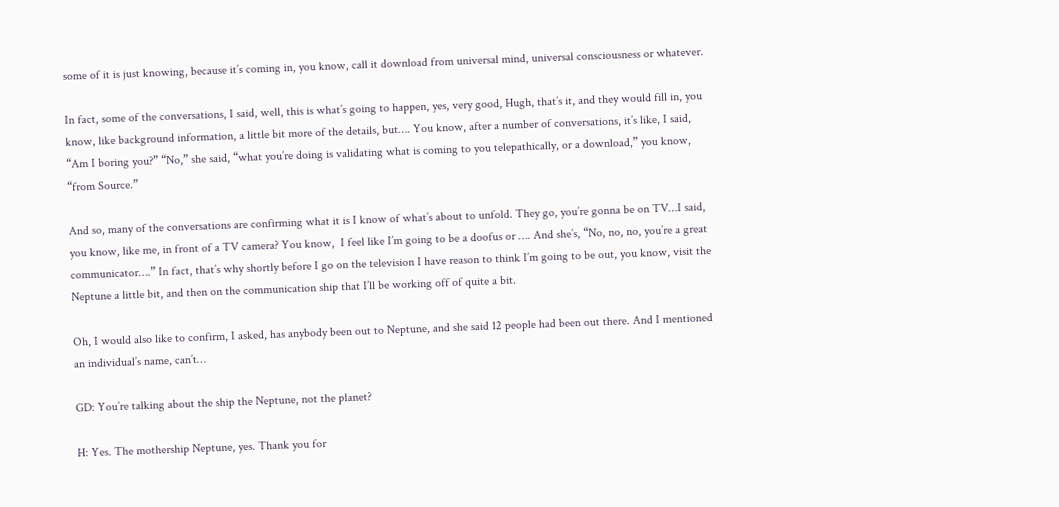some of it is just knowing, because it’s coming in, you know, call it download from universal mind, universal consciousness or whatever.

In fact, some of the conversations, I said, well, this is what’s going to happen, yes, very good, Hugh, that’s it, and they would fill in, you know, like background information, a little bit more of the details, but…. You know, after a number of conversations, it’s like, I said, “Am I boring you?” “No,” she said, “what you’re doing is validating what is coming to you telepathically, or a download,” you know, “from Source.”

And so, many of the conversations are confirming what it is I know of what’s about to unfold. They go, you’re gonna be on TV…I said, you know, like me, in front of a TV camera? You know,  I feel like I’m going to be a doofus or …. And she’s, “No, no, no, you’re a great communicator….” In fact, that’s why shortly before I go on the television I have reason to think I’m going to be out, you know, visit the Neptune a little bit, and then on the communication ship that I’ll be working off of quite a bit.

Oh, I would also like to confirm, I asked, has anybody been out to Neptune, and she said 12 people had been out there. And I mentioned an individual’s name, can’t…

GD: You’re talking about the ship the Neptune, not the planet?

H: Yes. The mothership Neptune, yes. Thank you for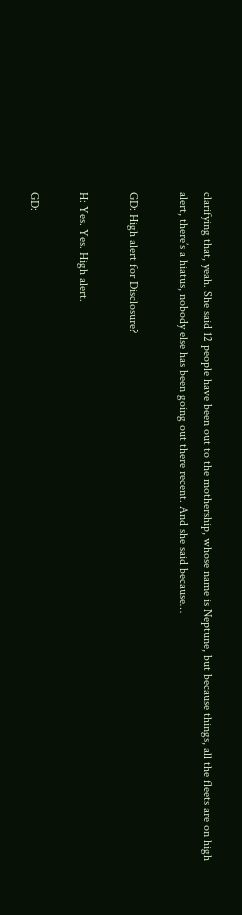clarifying that, yeah. She said 12 people have been out to the mothership, whose name is Neptune, but because things, all the fleets are on high alert, there’s a hiatus, nobody else has been going out there recent. And she said because…

GD: High alert for Disclosure?

H: Yes. Yes. High alert.

GD: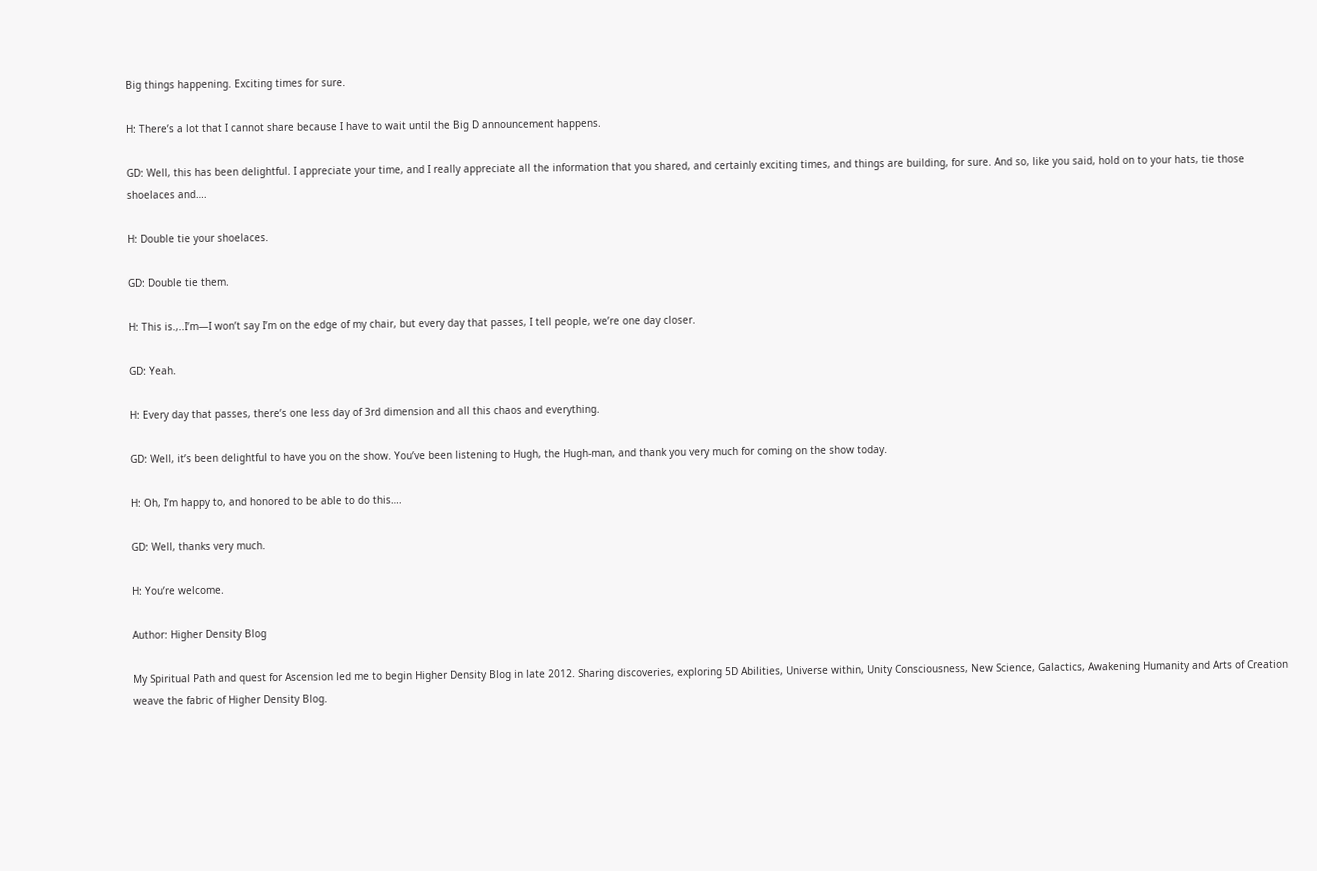Big things happening. Exciting times for sure.

H: There’s a lot that I cannot share because I have to wait until the Big D announcement happens.

GD: Well, this has been delightful. I appreciate your time, and I really appreciate all the information that you shared, and certainly exciting times, and things are building, for sure. And so, like you said, hold on to your hats, tie those shoelaces and….

H: Double tie your shoelaces.

GD: Double tie them.

H: This is.,..I’m—I won’t say I’m on the edge of my chair, but every day that passes, I tell people, we’re one day closer.

GD: Yeah.

H: Every day that passes, there’s one less day of 3rd dimension and all this chaos and everything.

GD: Well, it’s been delightful to have you on the show. You’ve been listening to Hugh, the Hugh-man, and thank you very much for coming on the show today.

H: Oh, I’m happy to, and honored to be able to do this….

GD: Well, thanks very much.

H: You’re welcome.

Author: Higher Density Blog

My Spiritual Path and quest for Ascension led me to begin Higher Density Blog in late 2012. Sharing discoveries, exploring 5D Abilities, Universe within, Unity Consciousness, New Science, Galactics, Awakening Humanity and Arts of Creation weave the fabric of Higher Density Blog.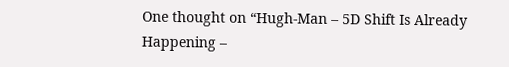One thought on “Hugh-Man – 5D Shift Is Already Happening –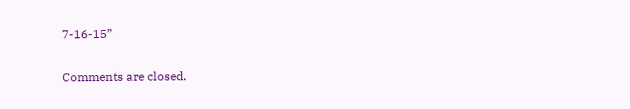7-16-15”

Comments are closed.